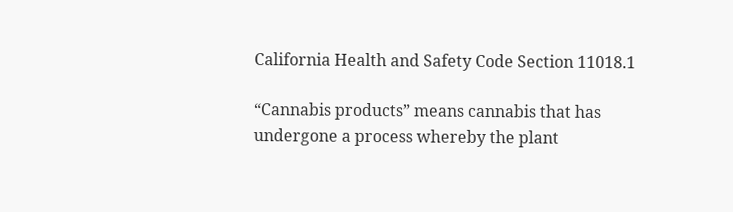California Health and Safety Code Section 11018.1

“Cannabis products” means cannabis that has undergone a process whereby the plant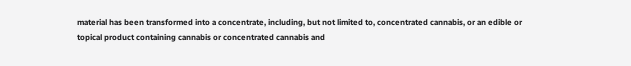material has been transformed into a concentrate, including, but not limited to, concentrated cannabis, or an edible or topical product containing cannabis or concentrated cannabis and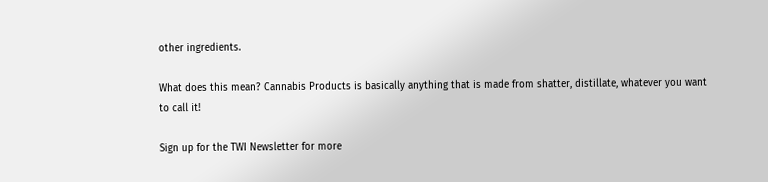other ingredients.

What does this mean? Cannabis Products is basically anything that is made from shatter, distillate, whatever you want to call it!

Sign up for the TWI Newsletter for more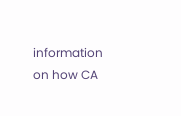information on how CA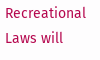Recreational Laws will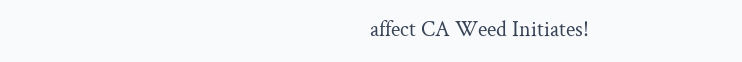affect CA Weed Initiates!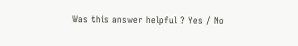Was this answer helpful ? Yes / No